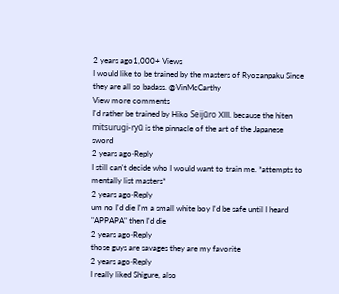2 years ago1,000+ Views
I would like to be trained by the masters of Ryozanpaku Since they are all so badass. @VinMcCarthy
View more comments
I'd rather be trained by Hiko Seijūro XIII. because the hiten mitsurugi-ryū is the pinnacle of the art of the Japanese sword
2 years ago·Reply
I still can't decide who I would want to train me. *attempts to mentally list masters*
2 years ago·Reply
um no I'd die I'm a small white boy I'd be safe until I heard "APPAPA" then I'd die
2 years ago·Reply
those guys are savages they are my favorite
2 years ago·Reply
I really liked Shigure, also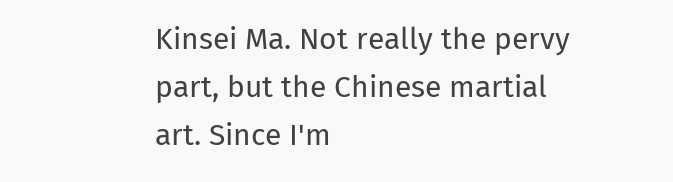Kinsei Ma. Not really the pervy part, but the Chinese martial art. Since I'm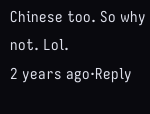Chinese too. So why not. Lol.
2 years ago·Reply